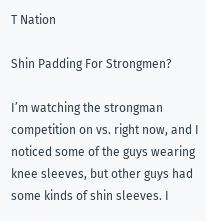T Nation

Shin Padding For Strongmen?

I’m watching the strongman competition on vs. right now, and I noticed some of the guys wearing knee sleeves, but other guys had some kinds of shin sleeves. I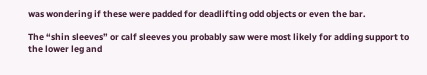was wondering if these were padded for deadlifting odd objects or even the bar.

The “shin sleeves” or calf sleeves you probably saw were most likely for adding support to the lower leg and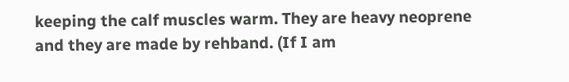keeping the calf muscles warm. They are heavy neoprene and they are made by rehband. (If I am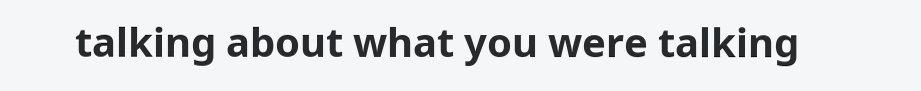talking about what you were talking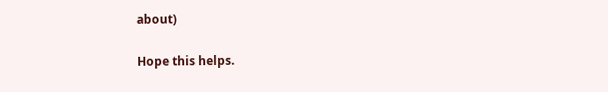about)

Hope this helps.